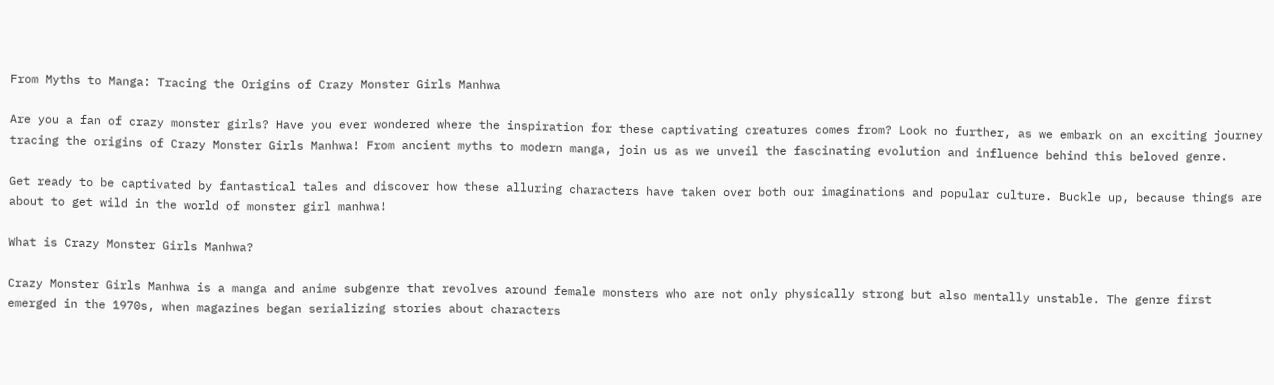From Myths to Manga: Tracing the Origins of Crazy Monster Girls Manhwa

Are you a fan of crazy monster girls? Have you ever wondered where the inspiration for these captivating creatures comes from? Look no further, as we embark on an exciting journey tracing the origins of Crazy Monster Girls Manhwa! From ancient myths to modern manga, join us as we unveil the fascinating evolution and influence behind this beloved genre.

Get ready to be captivated by fantastical tales and discover how these alluring characters have taken over both our imaginations and popular culture. Buckle up, because things are about to get wild in the world of monster girl manhwa!

What is Crazy Monster Girls Manhwa?

Crazy Monster Girls Manhwa is a manga and anime subgenre that revolves around female monsters who are not only physically strong but also mentally unstable. The genre first emerged in the 1970s, when magazines began serializing stories about characters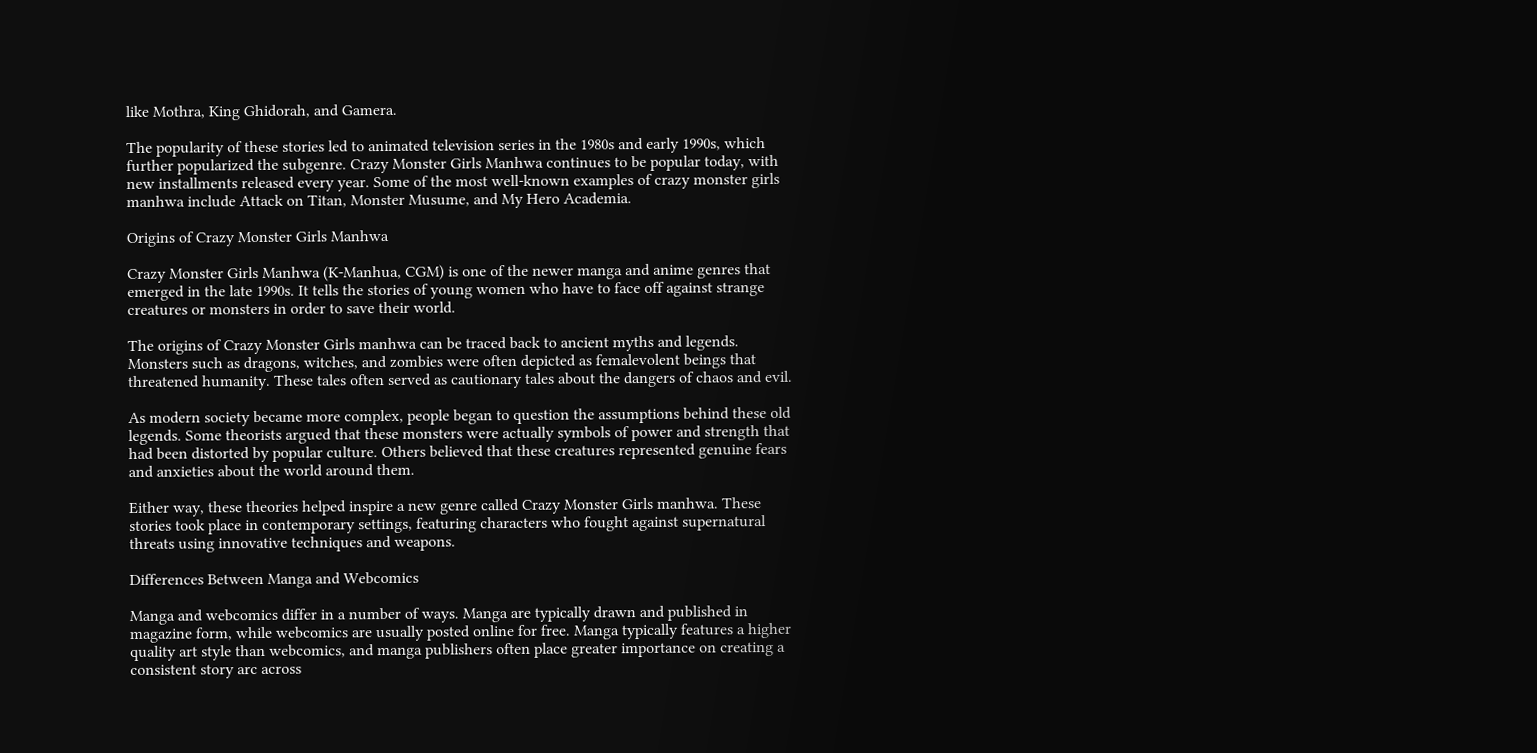like Mothra, King Ghidorah, and Gamera.

The popularity of these stories led to animated television series in the 1980s and early 1990s, which further popularized the subgenre. Crazy Monster Girls Manhwa continues to be popular today, with new installments released every year. Some of the most well-known examples of crazy monster girls manhwa include Attack on Titan, Monster Musume, and My Hero Academia.

Origins of Crazy Monster Girls Manhwa

Crazy Monster Girls Manhwa (K-Manhua, CGM) is one of the newer manga and anime genres that emerged in the late 1990s. It tells the stories of young women who have to face off against strange creatures or monsters in order to save their world.

The origins of Crazy Monster Girls manhwa can be traced back to ancient myths and legends. Monsters such as dragons, witches, and zombies were often depicted as femalevolent beings that threatened humanity. These tales often served as cautionary tales about the dangers of chaos and evil.

As modern society became more complex, people began to question the assumptions behind these old legends. Some theorists argued that these monsters were actually symbols of power and strength that had been distorted by popular culture. Others believed that these creatures represented genuine fears and anxieties about the world around them.

Either way, these theories helped inspire a new genre called Crazy Monster Girls manhwa. These stories took place in contemporary settings, featuring characters who fought against supernatural threats using innovative techniques and weapons.

Differences Between Manga and Webcomics

Manga and webcomics differ in a number of ways. Manga are typically drawn and published in magazine form, while webcomics are usually posted online for free. Manga typically features a higher quality art style than webcomics, and manga publishers often place greater importance on creating a consistent story arc across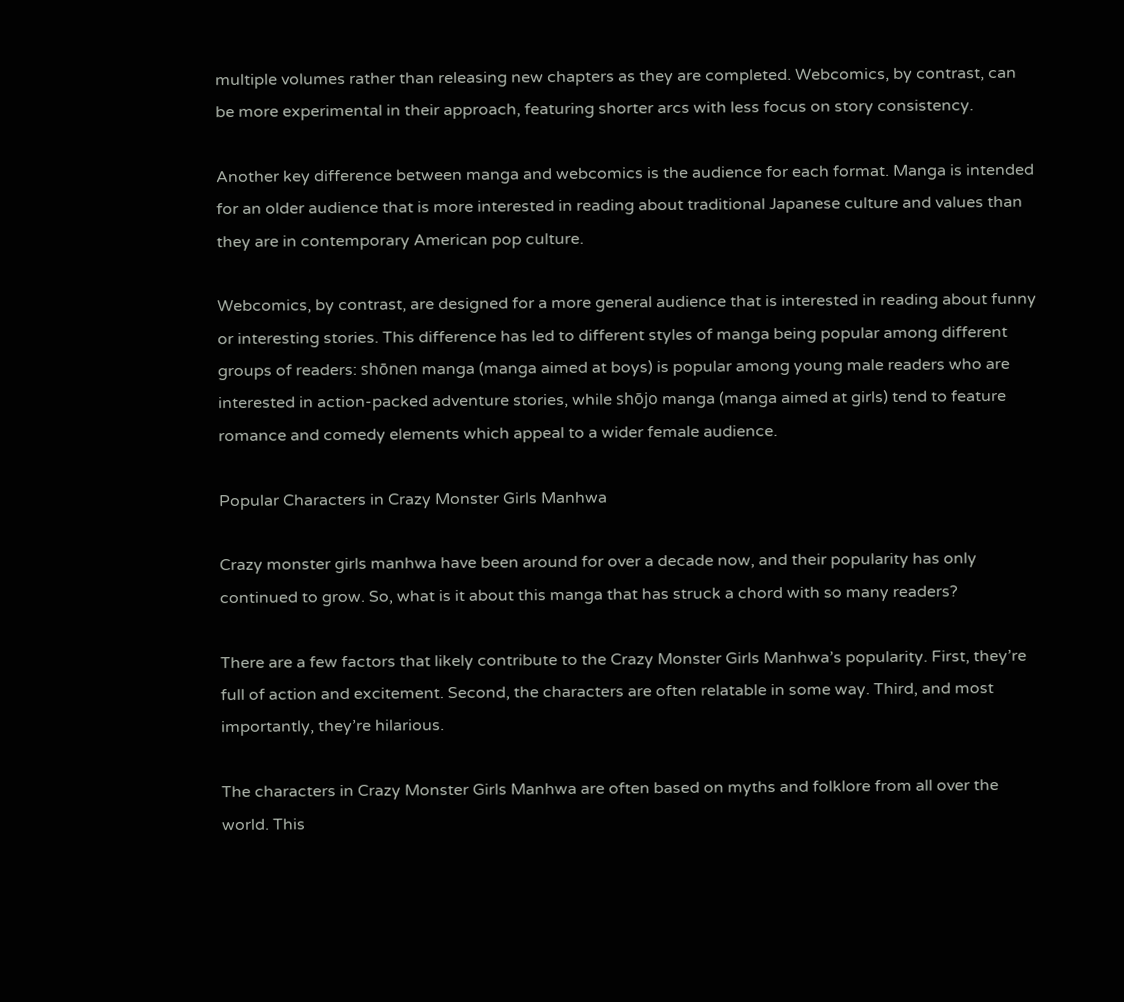multiple volumes rather than releasing new chapters as they are completed. Webcomics, by contrast, can be more experimental in their approach, featuring shorter arcs with less focus on story consistency.

Another key difference between manga and webcomics is the audience for each format. Manga is intended for an older audience that is more interested in reading about traditional Japanese culture and values than they are in contemporary American pop culture.

Webcomics, by contrast, are designed for a more general audience that is interested in reading about funny or interesting stories. This difference has led to different styles of manga being popular among different groups of readers: shōnen manga (manga aimed at boys) is popular among young male readers who are interested in action-packed adventure stories, while shōjo manga (manga aimed at girls) tend to feature romance and comedy elements which appeal to a wider female audience.

Popular Characters in Crazy Monster Girls Manhwa

Crazy monster girls manhwa have been around for over a decade now, and their popularity has only continued to grow. So, what is it about this manga that has struck a chord with so many readers?

There are a few factors that likely contribute to the Crazy Monster Girls Manhwa’s popularity. First, they’re full of action and excitement. Second, the characters are often relatable in some way. Third, and most importantly, they’re hilarious.

The characters in Crazy Monster Girls Manhwa are often based on myths and folklore from all over the world. This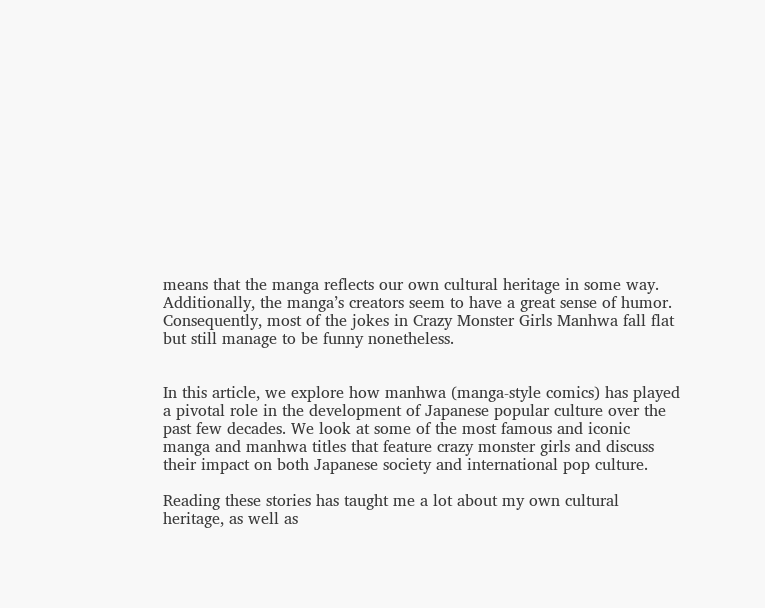means that the manga reflects our own cultural heritage in some way. Additionally, the manga’s creators seem to have a great sense of humor. Consequently, most of the jokes in Crazy Monster Girls Manhwa fall flat but still manage to be funny nonetheless.


In this article, we explore how manhwa (manga-style comics) has played a pivotal role in the development of Japanese popular culture over the past few decades. We look at some of the most famous and iconic manga and manhwa titles that feature crazy monster girls and discuss their impact on both Japanese society and international pop culture.

Reading these stories has taught me a lot about my own cultural heritage, as well as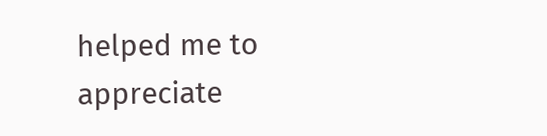helped me to appreciate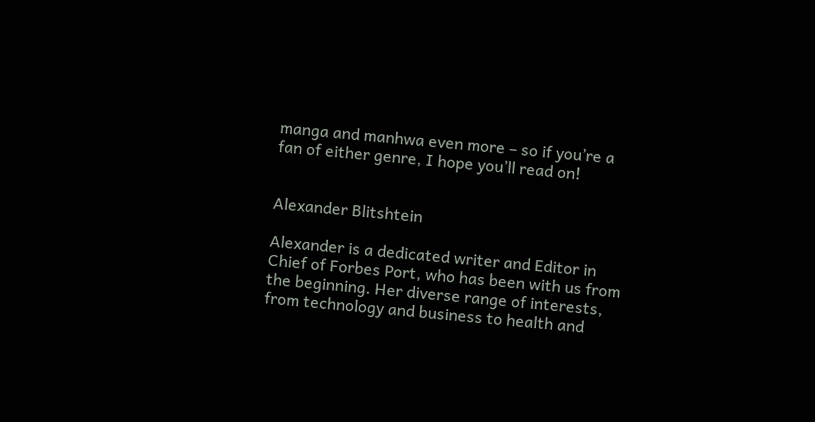manga and manhwa even more – so if you’re a fan of either genre, I hope you’ll read on!


Alexander Blitshtein

Alexander is a dedicated writer and Editor in Chief of Forbes Port, who has been with us from the beginning. Her diverse range of interests, from technology and business to health and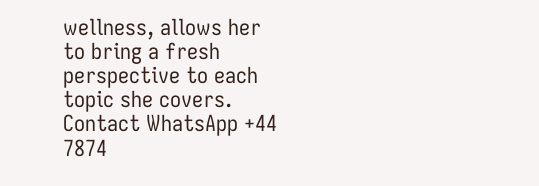wellness, allows her to bring a fresh perspective to each topic she covers. Contact WhatsApp +44 7874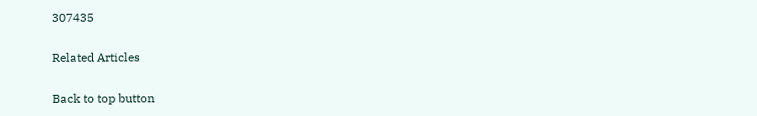307435

Related Articles

Back to top button